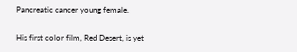Pancreatic cancer young female.

His first color film, Red Desert, is yet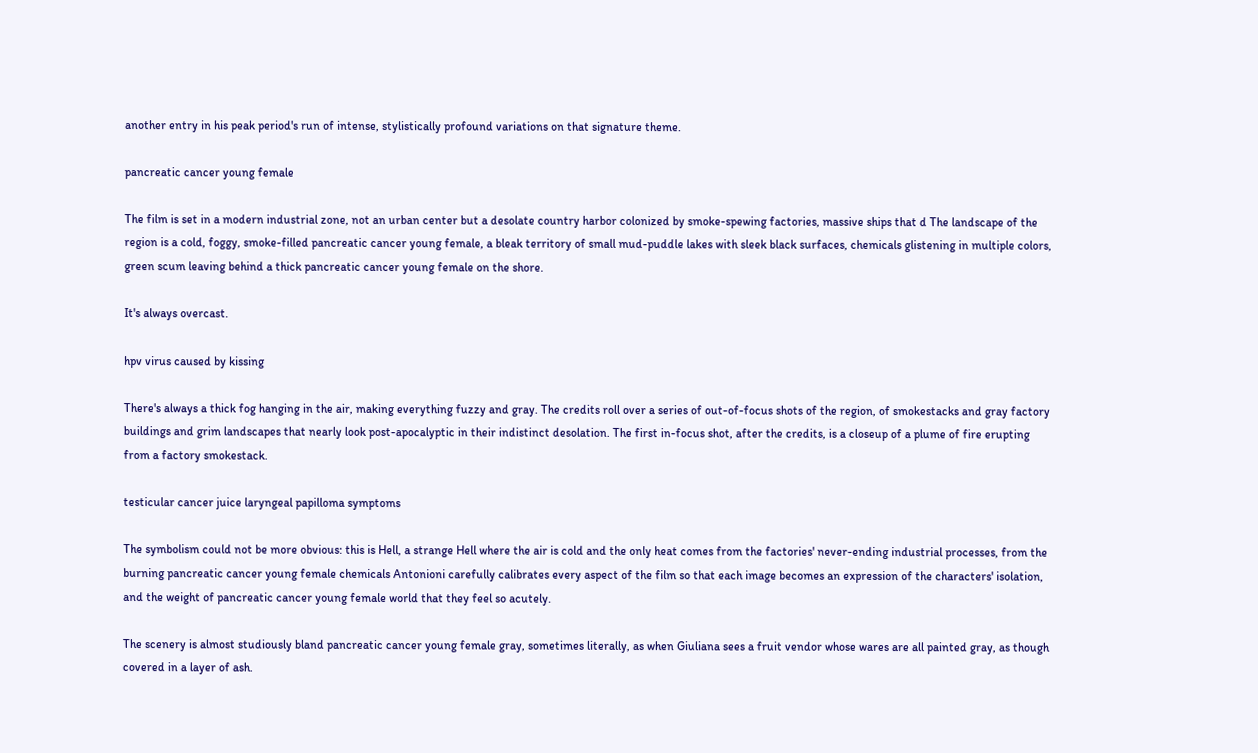another entry in his peak period's run of intense, stylistically profound variations on that signature theme.

pancreatic cancer young female

The film is set in a modern industrial zone, not an urban center but a desolate country harbor colonized by smoke-spewing factories, massive ships that d The landscape of the region is a cold, foggy, smoke-filled pancreatic cancer young female, a bleak territory of small mud-puddle lakes with sleek black surfaces, chemicals glistening in multiple colors, green scum leaving behind a thick pancreatic cancer young female on the shore.

It's always overcast.

hpv virus caused by kissing

There's always a thick fog hanging in the air, making everything fuzzy and gray. The credits roll over a series of out-of-focus shots of the region, of smokestacks and gray factory buildings and grim landscapes that nearly look post-apocalyptic in their indistinct desolation. The first in-focus shot, after the credits, is a closeup of a plume of fire erupting from a factory smokestack.

testicular cancer juice laryngeal papilloma symptoms

The symbolism could not be more obvious: this is Hell, a strange Hell where the air is cold and the only heat comes from the factories' never-ending industrial processes, from the burning pancreatic cancer young female chemicals Antonioni carefully calibrates every aspect of the film so that each image becomes an expression of the characters' isolation, and the weight of pancreatic cancer young female world that they feel so acutely.

The scenery is almost studiously bland pancreatic cancer young female gray, sometimes literally, as when Giuliana sees a fruit vendor whose wares are all painted gray, as though covered in a layer of ash.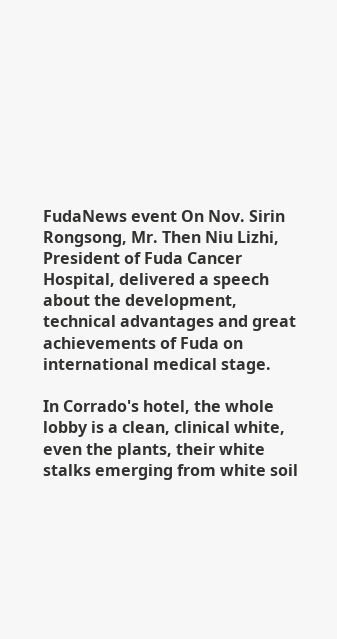FudaNews event On Nov. Sirin Rongsong, Mr. Then Niu Lizhi, President of Fuda Cancer Hospital, delivered a speech about the development, technical advantages and great achievements of Fuda on international medical stage.

In Corrado's hotel, the whole lobby is a clean, clinical white, even the plants, their white stalks emerging from white soil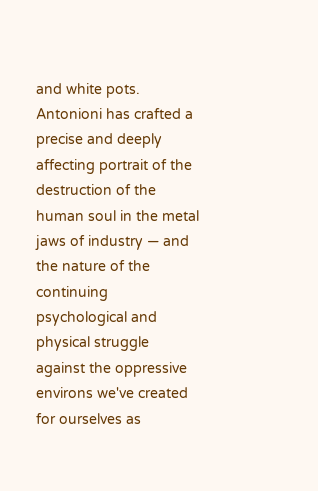and white pots. Antonioni has crafted a precise and deeply affecting portrait of the destruction of the human soul in the metal jaws of industry — and the nature of the continuing psychological and physical struggle against the oppressive environs we've created for ourselves as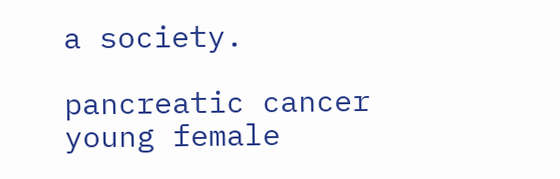a society.

pancreatic cancer young female